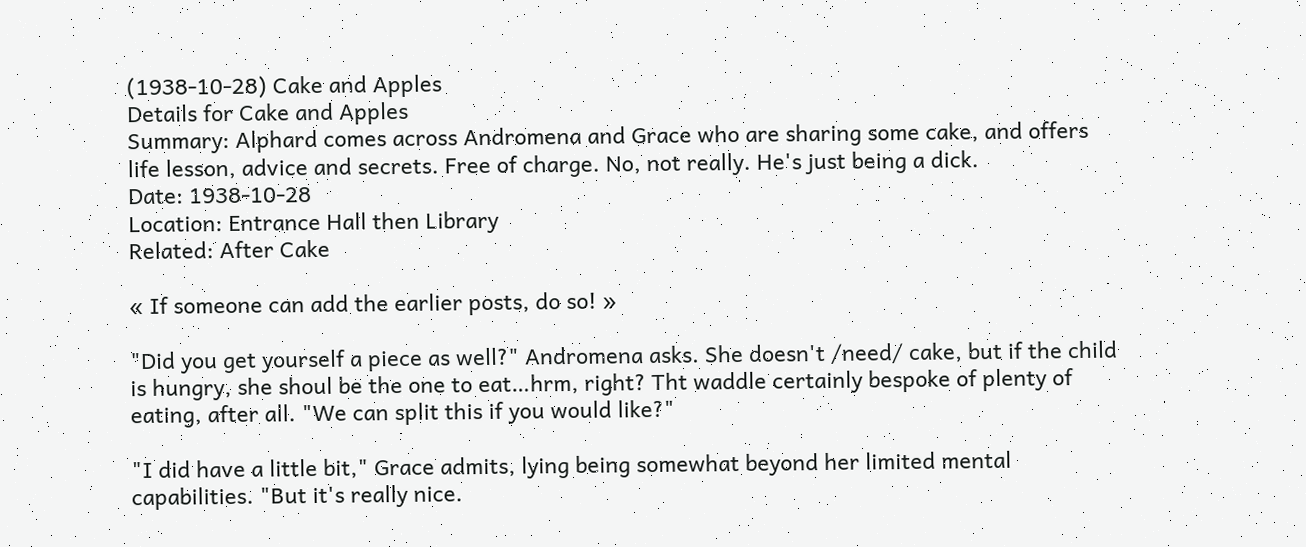(1938-10-28) Cake and Apples
Details for Cake and Apples
Summary: Alphard comes across Andromena and Grace who are sharing some cake, and offers life lesson, advice and secrets. Free of charge. No, not really. He's just being a dick.
Date: 1938-10-28
Location: Entrance Hall then Library
Related: After Cake

« If someone can add the earlier posts, do so! »

"Did you get yourself a piece as well?" Andromena asks. She doesn't /need/ cake, but if the child is hungry, she shoul be the one to eat…hrm, right? Tht waddle certainly bespoke of plenty of eating, after all. "We can split this if you would like?"

"I did have a little bit," Grace admits, lying being somewhat beyond her limited mental capabilities. "But it's really nice.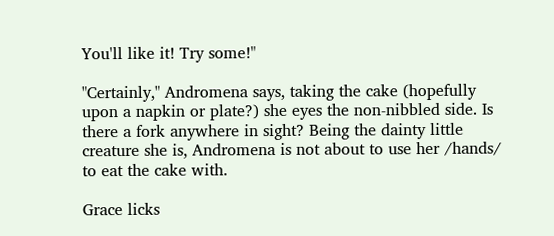You'll like it! Try some!"

"Certainly," Andromena says, taking the cake (hopefully upon a napkin or plate?) she eyes the non-nibbled side. Is there a fork anywhere in sight? Being the dainty little creature she is, Andromena is not about to use her /hands/ to eat the cake with.

Grace licks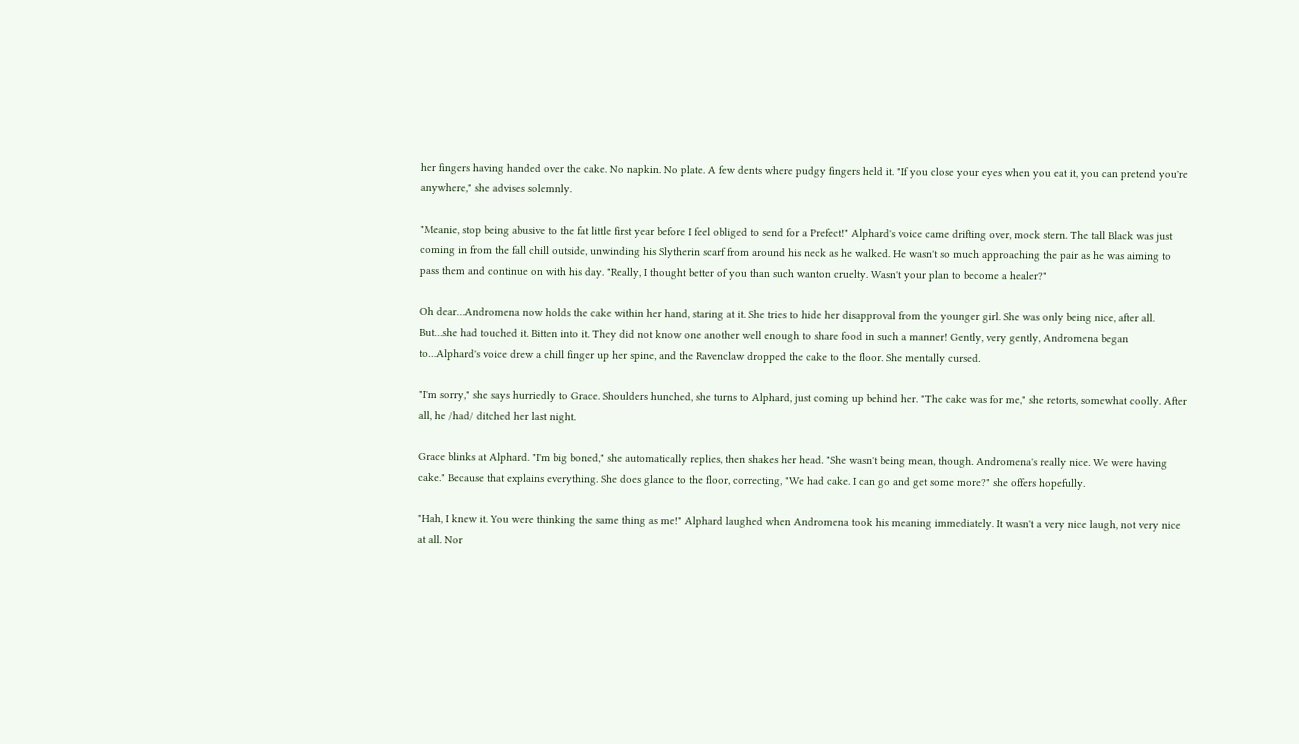her fingers having handed over the cake. No napkin. No plate. A few dents where pudgy fingers held it. "If you close your eyes when you eat it, you can pretend you're anywhere," she advises solemnly.

"Meanie, stop being abusive to the fat little first year before I feel obliged to send for a Prefect!" Alphard's voice came drifting over, mock stern. The tall Black was just coming in from the fall chill outside, unwinding his Slytherin scarf from around his neck as he walked. He wasn't so much approaching the pair as he was aiming to pass them and continue on with his day. "Really, I thought better of you than such wanton cruelty. Wasn't your plan to become a healer?"

Oh dear…Andromena now holds the cake within her hand, staring at it. She tries to hide her disapproval from the younger girl. She was only being nice, after all. But…she had touched it. Bitten into it. They did not know one another well enough to share food in such a manner! Gently, very gently, Andromena began to…Alphard's voice drew a chill finger up her spine, and the Ravenclaw dropped the cake to the floor. She mentally cursed.

"I'm sorry," she says hurriedly to Grace. Shoulders hunched, she turns to Alphard, just coming up behind her. "The cake was for me," she retorts, somewhat coolly. After all, he /had/ ditched her last night.

Grace blinks at Alphard. "I'm big boned," she automatically replies, then shakes her head. "She wasn't being mean, though. Andromena's really nice. We were having cake." Because that explains everything. She does glance to the floor, correcting, "We had cake. I can go and get some more?" she offers hopefully.

"Hah, I knew it. You were thinking the same thing as me!" Alphard laughed when Andromena took his meaning immediately. It wasn't a very nice laugh, not very nice at all. Nor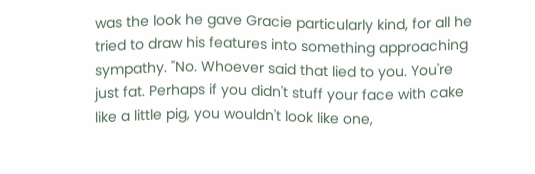was the look he gave Gracie particularly kind, for all he tried to draw his features into something approaching sympathy. "No. Whoever said that lied to you. You're just fat. Perhaps if you didn't stuff your face with cake like a little pig, you wouldn't look like one,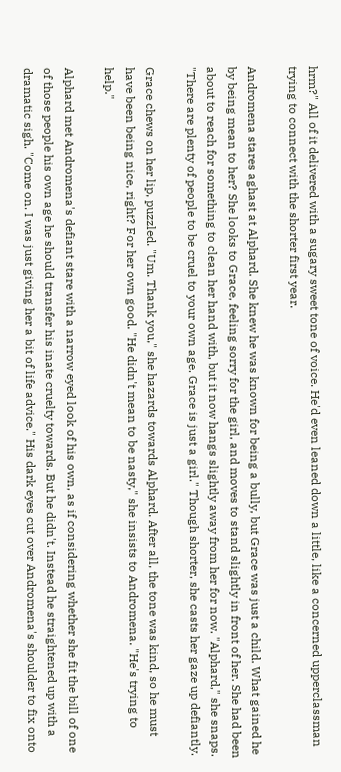hrm?" All of it delivered with a sugary sweet tone of voice. He'd even leaned down a little, like a concerned upperclassman trying to connect with the shorter first year.

Andromena stares aghast at Alphard. She knew he was known for being a bully, but Grace was just a child. What gained he by being mean to her? She looks to Grace, feeling sorry for the girl, and moves to stand slightly in front of her. She had been about to reach for something to clean her hand with, but it now hangs slightly away from her for now. "Alphard," she snaps. "There are plenty of people to be cruel to your own age. Grace is just a girl." Though shorter, she casts her gaze up defiantly.

Grace chews on her lip, puzzled. "Um. Thank you," she hazards towards Alphard. After all, the tone was kind, so he must have been being nice, right? For her own good. "He didn't mean to be nasty," she insists to Andromena. "He's trying to help."

Alphard met Andromena's defiant stare with a narrow eyed look of his own, as if considering whether she fit the bill of one of those people his own age he should transfer his inate cruelty towards. But he didn't. Instead he straightened up with a dramatic sigh. "Come on. I was just giving her a bit of life advice." His dark eyes cut over Andromena's shoulder to fix onto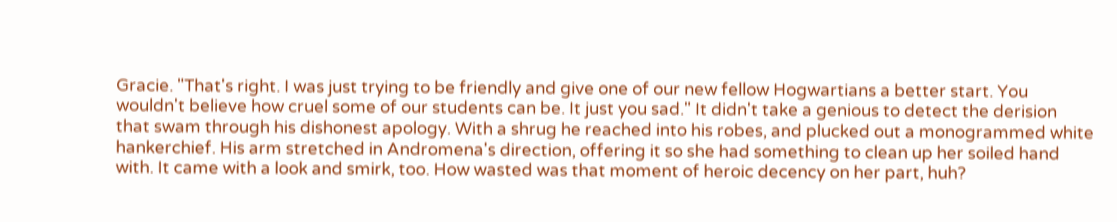Gracie. "That's right. I was just trying to be friendly and give one of our new fellow Hogwartians a better start. You wouldn't believe how cruel some of our students can be. It just you sad." It didn't take a genious to detect the derision that swam through his dishonest apology. With a shrug he reached into his robes, and plucked out a monogrammed white hankerchief. His arm stretched in Andromena's direction, offering it so she had something to clean up her soiled hand with. It came with a look and smirk, too. How wasted was that moment of heroic decency on her part, huh?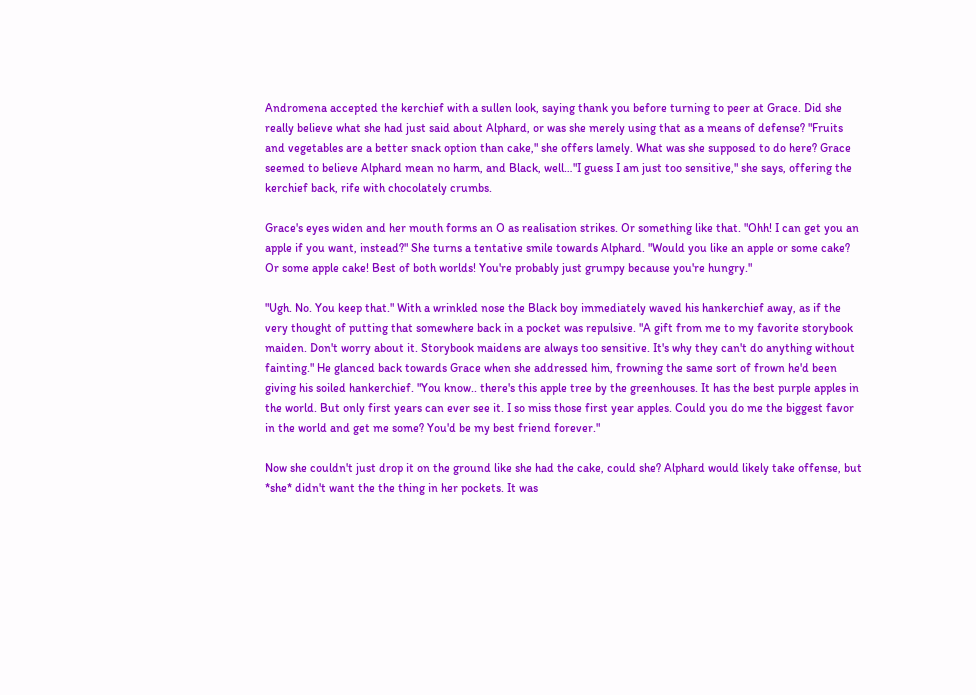Andromena accepted the kerchief with a sullen look, saying thank you before turning to peer at Grace. Did she really believe what she had just said about Alphard, or was she merely using that as a means of defense? "Fruits and vegetables are a better snack option than cake," she offers lamely. What was she supposed to do here? Grace seemed to believe Alphard mean no harm, and Black, well…"I guess I am just too sensitive," she says, offering the kerchief back, rife with chocolately crumbs.

Grace's eyes widen and her mouth forms an O as realisation strikes. Or something like that. "Ohh! I can get you an apple if you want, instead?" She turns a tentative smile towards Alphard. "Would you like an apple or some cake? Or some apple cake! Best of both worlds! You're probably just grumpy because you're hungry."

"Ugh. No. You keep that." With a wrinkled nose the Black boy immediately waved his hankerchief away, as if the very thought of putting that somewhere back in a pocket was repulsive. "A gift from me to my favorite storybook maiden. Don't worry about it. Storybook maidens are always too sensitive. It's why they can't do anything without fainting." He glanced back towards Grace when she addressed him, frowning the same sort of frown he'd been giving his soiled hankerchief. "You know.. there's this apple tree by the greenhouses. It has the best purple apples in the world. But only first years can ever see it. I so miss those first year apples. Could you do me the biggest favor in the world and get me some? You'd be my best friend forever."

Now she couldn't just drop it on the ground like she had the cake, could she? Alphard would likely take offense, but *she* didn't want the the thing in her pockets. It was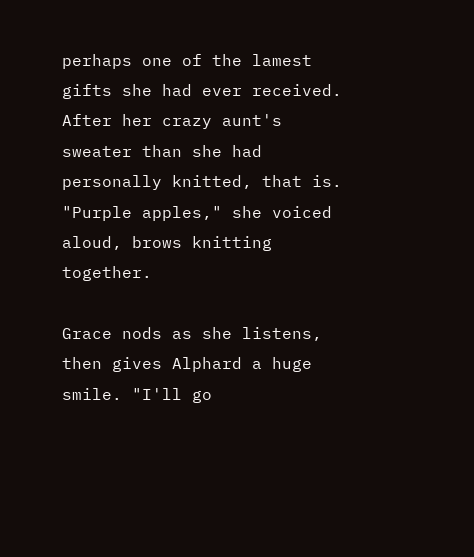perhaps one of the lamest gifts she had ever received. After her crazy aunt's sweater than she had personally knitted, that is. "Purple apples," she voiced aloud, brows knitting together.

Grace nods as she listens, then gives Alphard a huge smile. "I'll go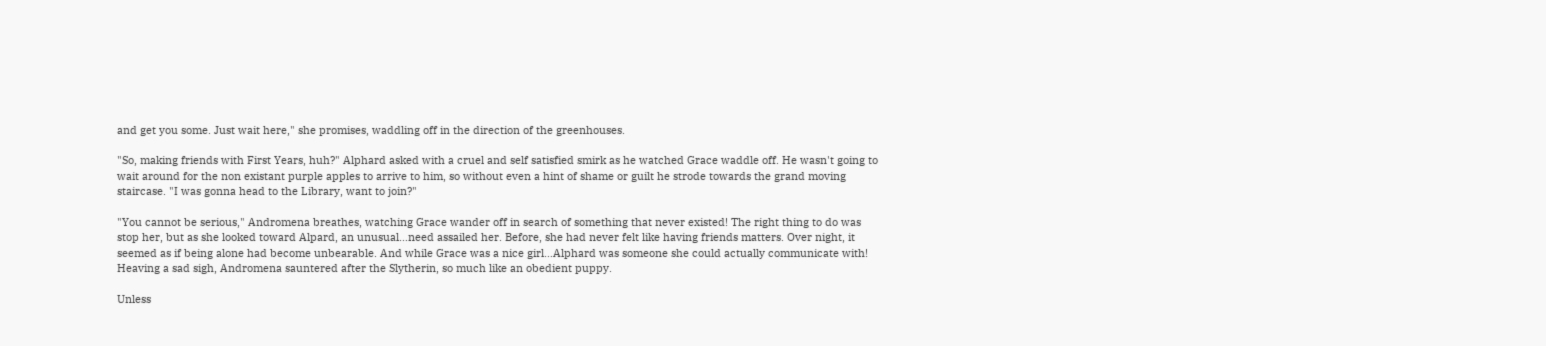and get you some. Just wait here," she promises, waddling off in the direction of the greenhouses.

"So, making friends with First Years, huh?" Alphard asked with a cruel and self satisfied smirk as he watched Grace waddle off. He wasn't going to wait around for the non existant purple apples to arrive to him, so without even a hint of shame or guilt he strode towards the grand moving staircase. "I was gonna head to the Library, want to join?"

"You cannot be serious," Andromena breathes, watching Grace wander off in search of something that never existed! The right thing to do was stop her, but as she looked toward Alpard, an unusual…need assailed her. Before, she had never felt like having friends matters. Over night, it seemed as if being alone had become unbearable. And while Grace was a nice girl…Alphard was someone she could actually communicate with! Heaving a sad sigh, Andromena sauntered after the Slytherin, so much like an obedient puppy.

Unless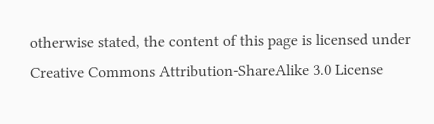otherwise stated, the content of this page is licensed under Creative Commons Attribution-ShareAlike 3.0 License